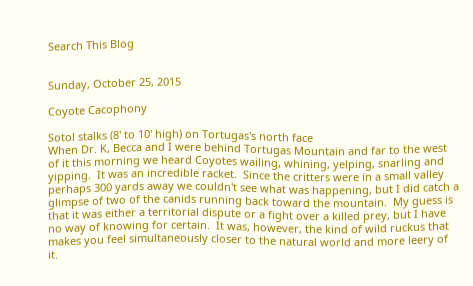Search This Blog


Sunday, October 25, 2015

Coyote Cacophony

Sotol stalks (8' to 10' high) on Tortugas's north face
When Dr. K, Becca and I were behind Tortugas Mountain and far to the west of it this morning we heard Coyotes wailing, whining, yelping, snarling and yipping.  It was an incredible racket.  Since the critters were in a small valley perhaps 300 yards away we couldn't see what was happening, but I did catch a glimpse of two of the canids running back toward the mountain.  My guess is that it was either a territorial dispute or a fight over a killed prey, but I have no way of knowing for certain.  It was, however, the kind of wild ruckus that makes you feel simultaneously closer to the natural world and more leery of it.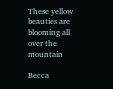These yellow beauties are blooming all over the mountain

Becca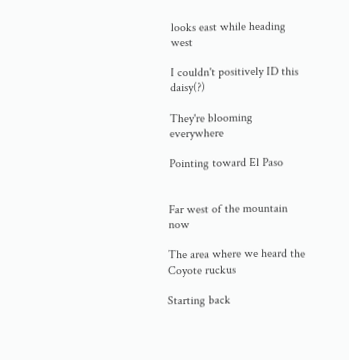looks east while heading west

I couldn't positively ID this daisy(?)

They're blooming everywhere

Pointing toward El Paso


Far west of the mountain now

The area where we heard the Coyote ruckus

Starting back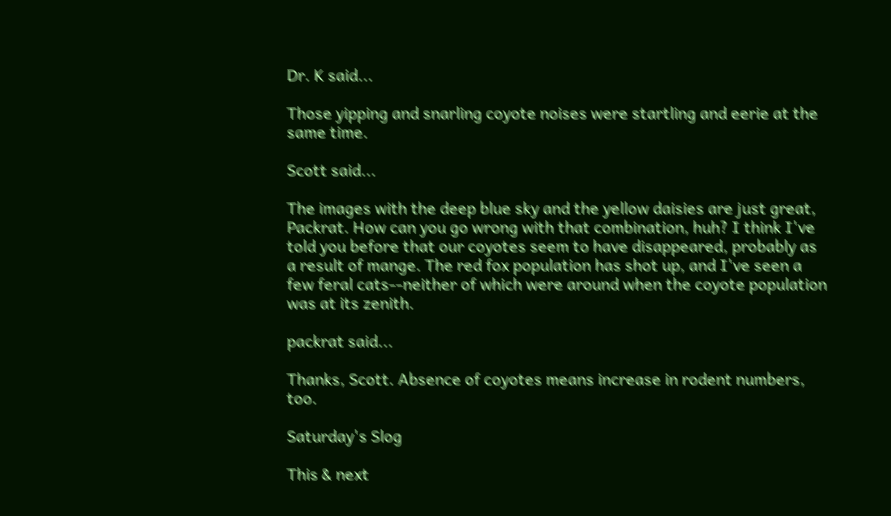Dr. K said...

Those yipping and snarling coyote noises were startling and eerie at the same time.

Scott said...

The images with the deep blue sky and the yellow daisies are just great, Packrat. How can you go wrong with that combination, huh? I think I've told you before that our coyotes seem to have disappeared, probably as a result of mange. The red fox population has shot up, and I've seen a few feral cats--neither of which were around when the coyote population was at its zenith.

packrat said...

Thanks, Scott. Absence of coyotes means increase in rodent numbers, too.

Saturday's Slog

This & next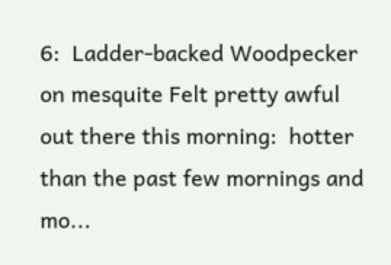6:  Ladder-backed Woodpecker on mesquite Felt pretty awful out there this morning:  hotter than the past few mornings and mo...